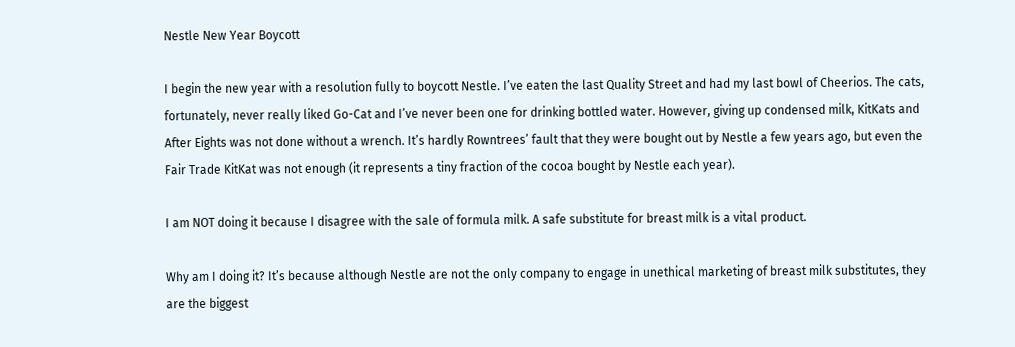Nestle New Year Boycott

I begin the new year with a resolution fully to boycott Nestle. I’ve eaten the last Quality Street and had my last bowl of Cheerios. The cats, fortunately, never really liked Go-Cat and I’ve never been one for drinking bottled water. However, giving up condensed milk, KitKats and After Eights was not done without a wrench. It’s hardly Rowntrees’ fault that they were bought out by Nestle a few years ago, but even the Fair Trade KitKat was not enough (it represents a tiny fraction of the cocoa bought by Nestle each year).

I am NOT doing it because I disagree with the sale of formula milk. A safe substitute for breast milk is a vital product.

Why am I doing it? It’s because although Nestle are not the only company to engage in unethical marketing of breast milk substitutes, they are the biggest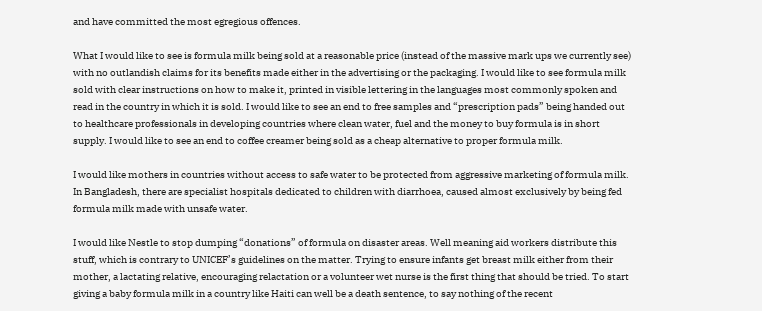and have committed the most egregious offences.

What I would like to see is formula milk being sold at a reasonable price (instead of the massive mark ups we currently see) with no outlandish claims for its benefits made either in the advertising or the packaging. I would like to see formula milk sold with clear instructions on how to make it, printed in visible lettering in the languages most commonly spoken and read in the country in which it is sold. I would like to see an end to free samples and “prescription pads” being handed out to healthcare professionals in developing countries where clean water, fuel and the money to buy formula is in short supply. I would like to see an end to coffee creamer being sold as a cheap alternative to proper formula milk.

I would like mothers in countries without access to safe water to be protected from aggressive marketing of formula milk. In Bangladesh, there are specialist hospitals dedicated to children with diarrhoea, caused almost exclusively by being fed formula milk made with unsafe water.

I would like Nestle to stop dumping “donations” of formula on disaster areas. Well meaning aid workers distribute this stuff, which is contrary to UNICEF’s guidelines on the matter. Trying to ensure infants get breast milk either from their mother, a lactating relative, encouraging relactation or a volunteer wet nurse is the first thing that should be tried. To start giving a baby formula milk in a country like Haiti can well be a death sentence, to say nothing of the recent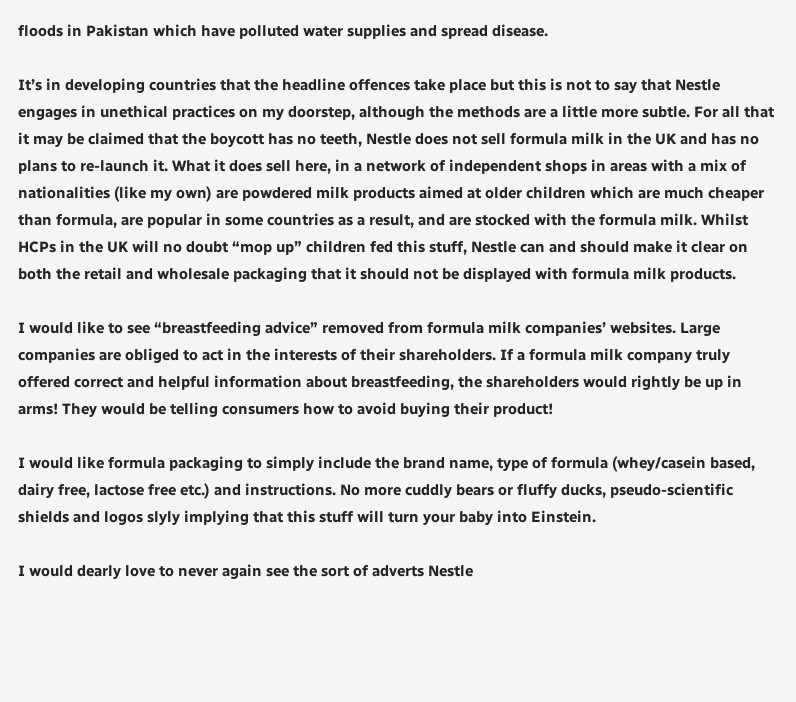floods in Pakistan which have polluted water supplies and spread disease.

It’s in developing countries that the headline offences take place but this is not to say that Nestle engages in unethical practices on my doorstep, although the methods are a little more subtle. For all that it may be claimed that the boycott has no teeth, Nestle does not sell formula milk in the UK and has no plans to re-launch it. What it does sell here, in a network of independent shops in areas with a mix of nationalities (like my own) are powdered milk products aimed at older children which are much cheaper than formula, are popular in some countries as a result, and are stocked with the formula milk. Whilst HCPs in the UK will no doubt “mop up” children fed this stuff, Nestle can and should make it clear on both the retail and wholesale packaging that it should not be displayed with formula milk products.

I would like to see “breastfeeding advice” removed from formula milk companies’ websites. Large companies are obliged to act in the interests of their shareholders. If a formula milk company truly offered correct and helpful information about breastfeeding, the shareholders would rightly be up in arms! They would be telling consumers how to avoid buying their product!

I would like formula packaging to simply include the brand name, type of formula (whey/casein based, dairy free, lactose free etc.) and instructions. No more cuddly bears or fluffy ducks, pseudo-scientific shields and logos slyly implying that this stuff will turn your baby into Einstein.

I would dearly love to never again see the sort of adverts Nestle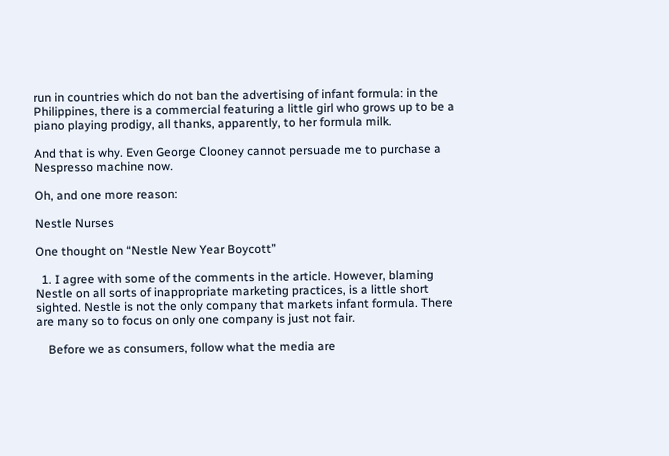run in countries which do not ban the advertising of infant formula: in the Philippines, there is a commercial featuring a little girl who grows up to be a piano playing prodigy, all thanks, apparently, to her formula milk.

And that is why. Even George Clooney cannot persuade me to purchase a Nespresso machine now.

Oh, and one more reason:

Nestle Nurses

One thought on “Nestle New Year Boycott”

  1. I agree with some of the comments in the article. However, blaming Nestle on all sorts of inappropriate marketing practices, is a little short sighted. Nestle is not the only company that markets infant formula. There are many so to focus on only one company is just not fair.

    Before we as consumers, follow what the media are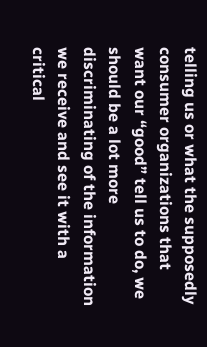telling us or what the supposedly consumer organizations that want our “good” tell us to do, we should be a lot more discriminating of the information we receive and see it with a critical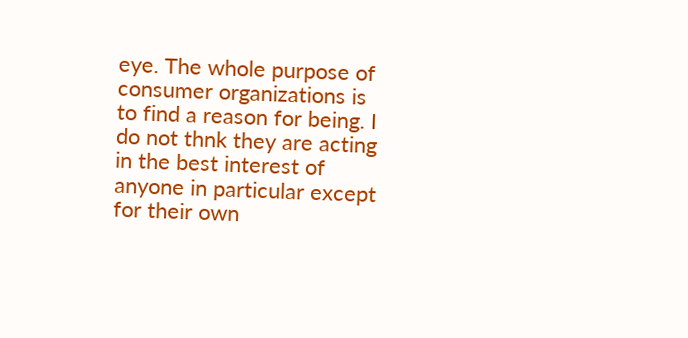eye. The whole purpose of consumer organizations is to find a reason for being. I do not thnk they are acting in the best interest of anyone in particular except for their own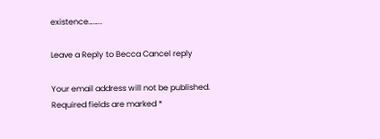existence……..

Leave a Reply to Becca Cancel reply

Your email address will not be published. Required fields are marked *